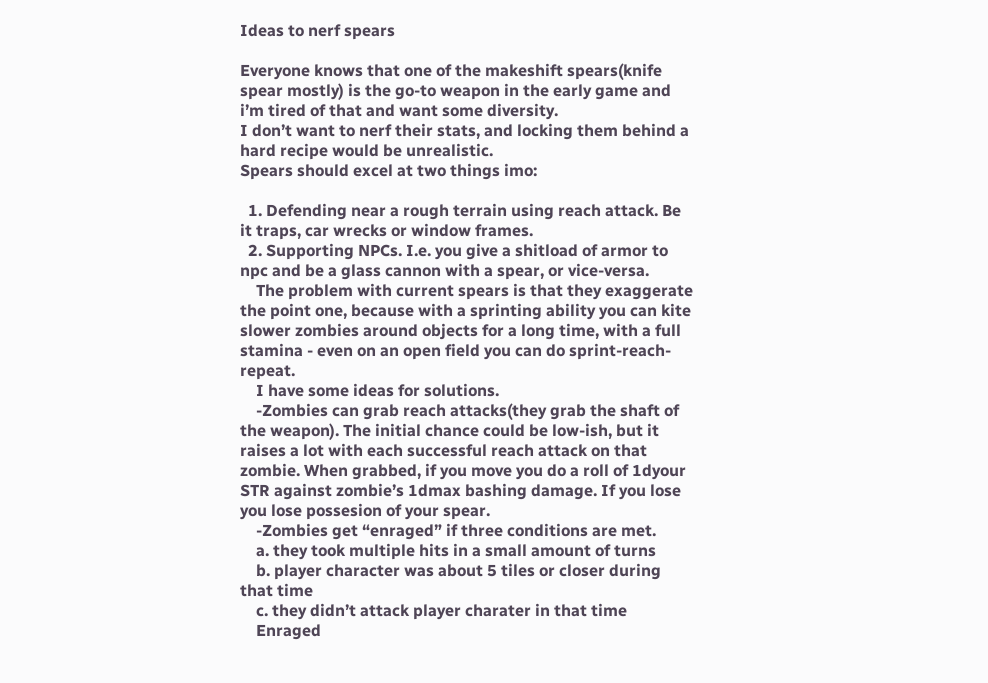Ideas to nerf spears

Everyone knows that one of the makeshift spears(knife spear mostly) is the go-to weapon in the early game and i’m tired of that and want some diversity.
I don’t want to nerf their stats, and locking them behind a hard recipe would be unrealistic.
Spears should excel at two things imo:

  1. Defending near a rough terrain using reach attack. Be it traps, car wrecks or window frames.
  2. Supporting NPCs. I.e. you give a shitload of armor to npc and be a glass cannon with a spear, or vice-versa.
    The problem with current spears is that they exaggerate the point one, because with a sprinting ability you can kite slower zombies around objects for a long time, with a full stamina - even on an open field you can do sprint-reach-repeat.
    I have some ideas for solutions.
    -Zombies can grab reach attacks(they grab the shaft of the weapon). The initial chance could be low-ish, but it raises a lot with each successful reach attack on that zombie. When grabbed, if you move you do a roll of 1dyour STR against zombie’s 1dmax bashing damage. If you lose you lose possesion of your spear.
    -Zombies get “enraged” if three conditions are met.
    a. they took multiple hits in a small amount of turns
    b. player character was about 5 tiles or closer during that time
    c. they didn’t attack player charater in that time
    Enraged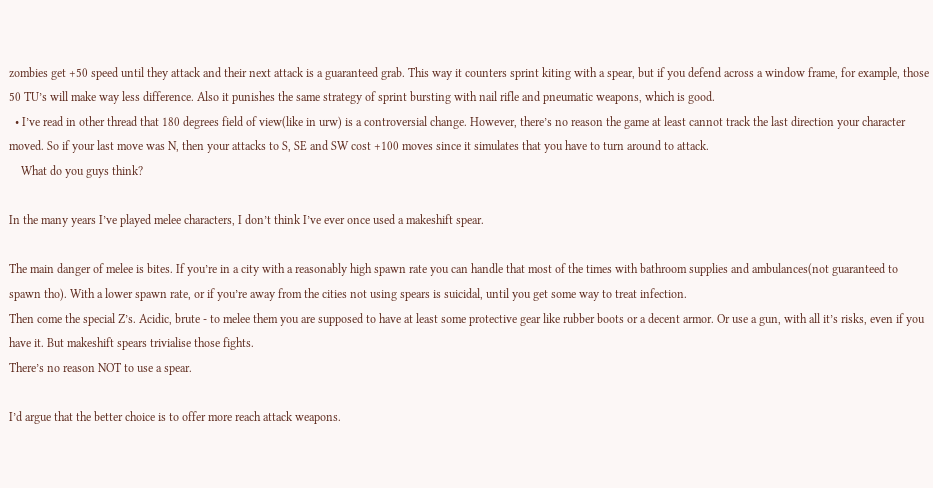zombies get +50 speed until they attack and their next attack is a guaranteed grab. This way it counters sprint kiting with a spear, but if you defend across a window frame, for example, those 50 TU’s will make way less difference. Also it punishes the same strategy of sprint bursting with nail rifle and pneumatic weapons, which is good.
  • I’ve read in other thread that 180 degrees field of view(like in urw) is a controversial change. However, there’s no reason the game at least cannot track the last direction your character moved. So if your last move was N, then your attacks to S, SE and SW cost +100 moves since it simulates that you have to turn around to attack.
    What do you guys think?

In the many years I’ve played melee characters, I don’t think I’ve ever once used a makeshift spear.

The main danger of melee is bites. If you’re in a city with a reasonably high spawn rate you can handle that most of the times with bathroom supplies and ambulances(not guaranteed to spawn tho). With a lower spawn rate, or if you’re away from the cities not using spears is suicidal, until you get some way to treat infection.
Then come the special Z’s. Acidic, brute - to melee them you are supposed to have at least some protective gear like rubber boots or a decent armor. Or use a gun, with all it’s risks, even if you have it. But makeshift spears trivialise those fights.
There’s no reason NOT to use a spear.

I’d argue that the better choice is to offer more reach attack weapons.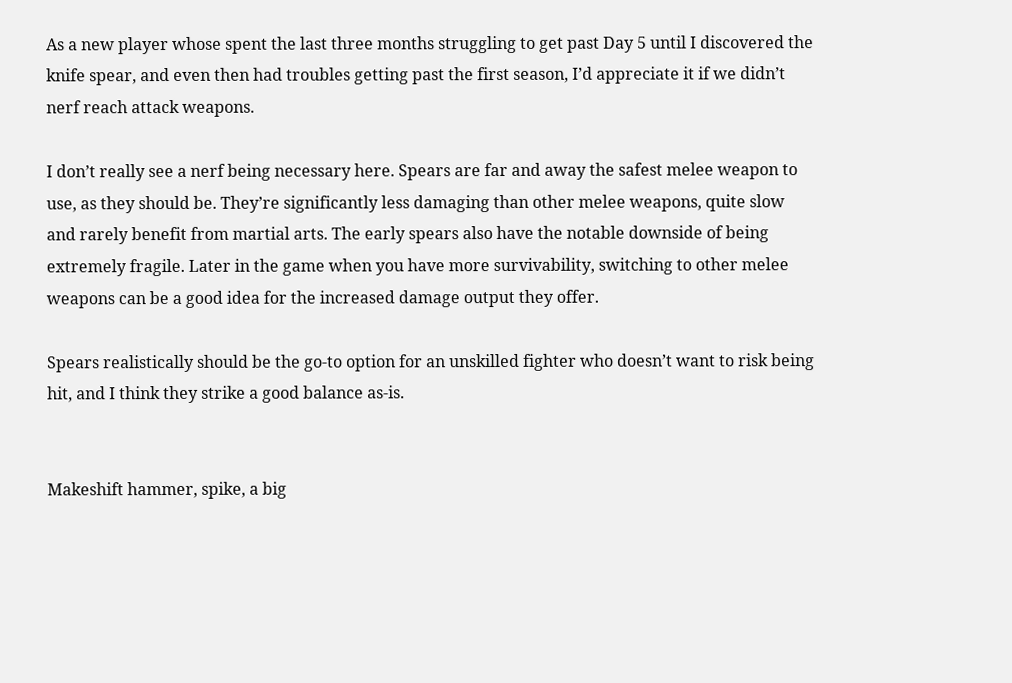As a new player whose spent the last three months struggling to get past Day 5 until I discovered the knife spear, and even then had troubles getting past the first season, I’d appreciate it if we didn’t nerf reach attack weapons.

I don’t really see a nerf being necessary here. Spears are far and away the safest melee weapon to use, as they should be. They’re significantly less damaging than other melee weapons, quite slow and rarely benefit from martial arts. The early spears also have the notable downside of being extremely fragile. Later in the game when you have more survivability, switching to other melee weapons can be a good idea for the increased damage output they offer.

Spears realistically should be the go-to option for an unskilled fighter who doesn’t want to risk being hit, and I think they strike a good balance as-is.


Makeshift hammer, spike, a big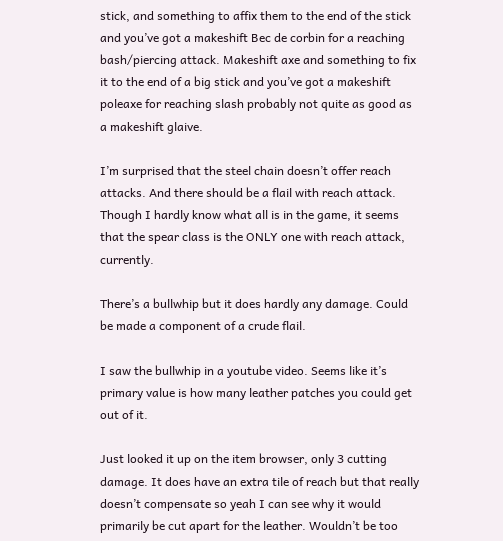stick, and something to affix them to the end of the stick and you’ve got a makeshift Bec de corbin for a reaching bash/piercing attack. Makeshift axe and something to fix it to the end of a big stick and you’ve got a makeshift poleaxe for reaching slash probably not quite as good as a makeshift glaive.

I’m surprised that the steel chain doesn’t offer reach attacks. And there should be a flail with reach attack. Though I hardly know what all is in the game, it seems that the spear class is the ONLY one with reach attack, currently.

There’s a bullwhip but it does hardly any damage. Could be made a component of a crude flail.

I saw the bullwhip in a youtube video. Seems like it’s primary value is how many leather patches you could get out of it.

Just looked it up on the item browser, only 3 cutting damage. It does have an extra tile of reach but that really doesn’t compensate so yeah I can see why it would primarily be cut apart for the leather. Wouldn’t be too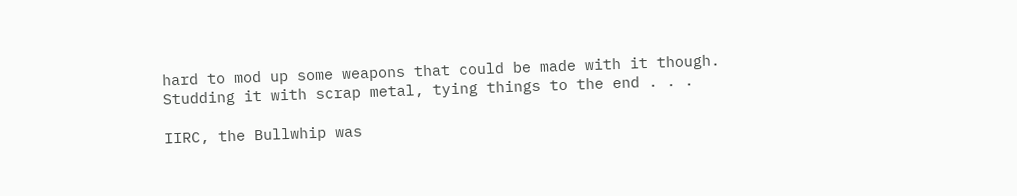hard to mod up some weapons that could be made with it though. Studding it with scrap metal, tying things to the end . . .

IIRC, the Bullwhip was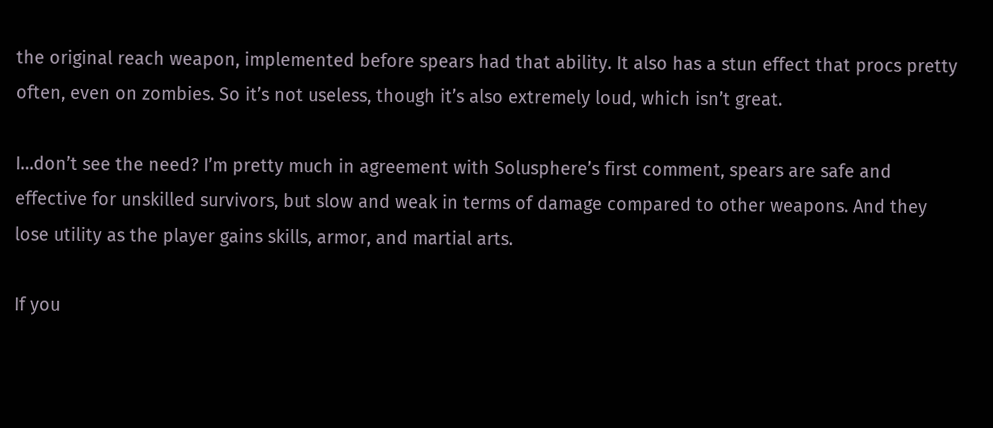the original reach weapon, implemented before spears had that ability. It also has a stun effect that procs pretty often, even on zombies. So it’s not useless, though it’s also extremely loud, which isn’t great.

I…don’t see the need? I’m pretty much in agreement with Solusphere’s first comment, spears are safe and effective for unskilled survivors, but slow and weak in terms of damage compared to other weapons. And they lose utility as the player gains skills, armor, and martial arts.

If you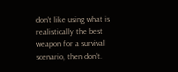don’t like using what is realistically the best weapon for a survival scenario, then don’t.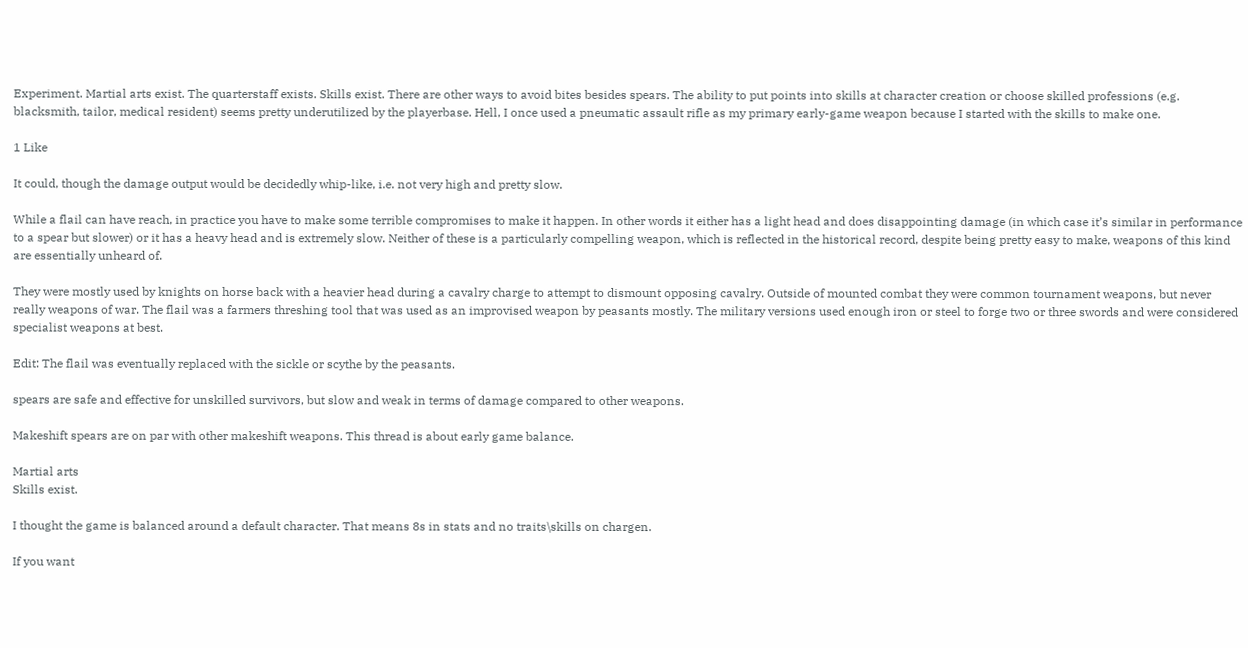Experiment. Martial arts exist. The quarterstaff exists. Skills exist. There are other ways to avoid bites besides spears. The ability to put points into skills at character creation or choose skilled professions (e.g. blacksmith, tailor, medical resident) seems pretty underutilized by the playerbase. Hell, I once used a pneumatic assault rifle as my primary early-game weapon because I started with the skills to make one.

1 Like

It could, though the damage output would be decidedly whip-like, i.e. not very high and pretty slow.

While a flail can have reach, in practice you have to make some terrible compromises to make it happen. In other words it either has a light head and does disappointing damage (in which case it’s similar in performance to a spear but slower) or it has a heavy head and is extremely slow. Neither of these is a particularly compelling weapon, which is reflected in the historical record, despite being pretty easy to make, weapons of this kind are essentially unheard of.

They were mostly used by knights on horse back with a heavier head during a cavalry charge to attempt to dismount opposing cavalry. Outside of mounted combat they were common tournament weapons, but never really weapons of war. The flail was a farmers threshing tool that was used as an improvised weapon by peasants mostly. The military versions used enough iron or steel to forge two or three swords and were considered specialist weapons at best.

Edit: The flail was eventually replaced with the sickle or scythe by the peasants.

spears are safe and effective for unskilled survivors, but slow and weak in terms of damage compared to other weapons.

Makeshift spears are on par with other makeshift weapons. This thread is about early game balance.

Martial arts
Skills exist.

I thought the game is balanced around a default character. That means 8s in stats and no traits\skills on chargen.

If you want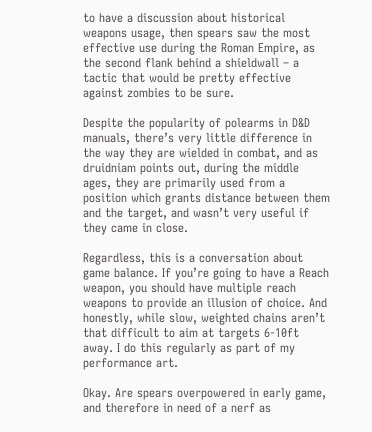to have a discussion about historical weapons usage, then spears saw the most effective use during the Roman Empire, as the second flank behind a shieldwall – a tactic that would be pretty effective against zombies to be sure.

Despite the popularity of polearms in D&D manuals, there’s very little difference in the way they are wielded in combat, and as druidniam points out, during the middle ages, they are primarily used from a position which grants distance between them and the target, and wasn’t very useful if they came in close.

Regardless, this is a conversation about game balance. If you’re going to have a Reach weapon, you should have multiple reach weapons to provide an illusion of choice. And honestly, while slow, weighted chains aren’t that difficult to aim at targets 6-10ft away. I do this regularly as part of my performance art.

Okay. Are spears overpowered in early game, and therefore in need of a nerf as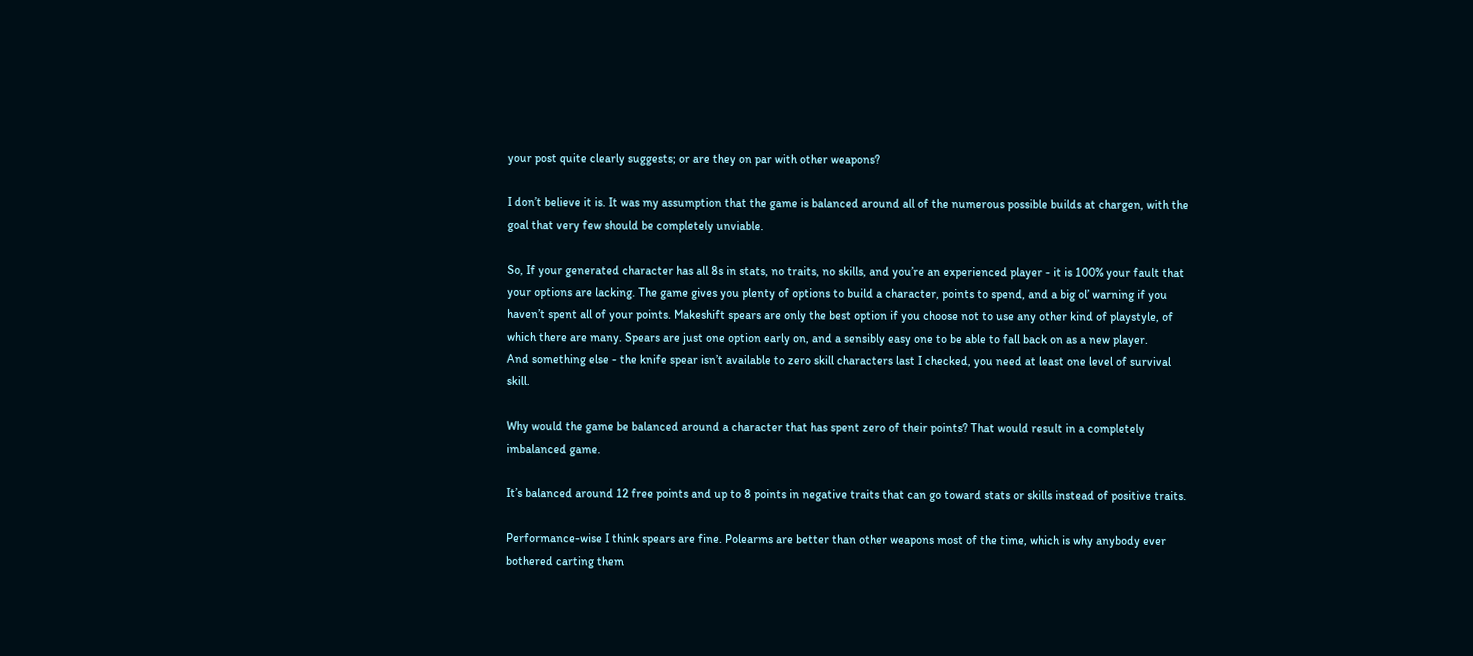your post quite clearly suggests; or are they on par with other weapons?

I don’t believe it is. It was my assumption that the game is balanced around all of the numerous possible builds at chargen, with the goal that very few should be completely unviable.

So, If your generated character has all 8s in stats, no traits, no skills, and you’re an experienced player - it is 100% your fault that your options are lacking. The game gives you plenty of options to build a character, points to spend, and a big ol’ warning if you haven’t spent all of your points. Makeshift spears are only the best option if you choose not to use any other kind of playstyle, of which there are many. Spears are just one option early on, and a sensibly easy one to be able to fall back on as a new player.
And something else - the knife spear isn’t available to zero skill characters last I checked, you need at least one level of survival skill.

Why would the game be balanced around a character that has spent zero of their points? That would result in a completely imbalanced game.

It’s balanced around 12 free points and up to 8 points in negative traits that can go toward stats or skills instead of positive traits.

Performance-wise I think spears are fine. Polearms are better than other weapons most of the time, which is why anybody ever bothered carting them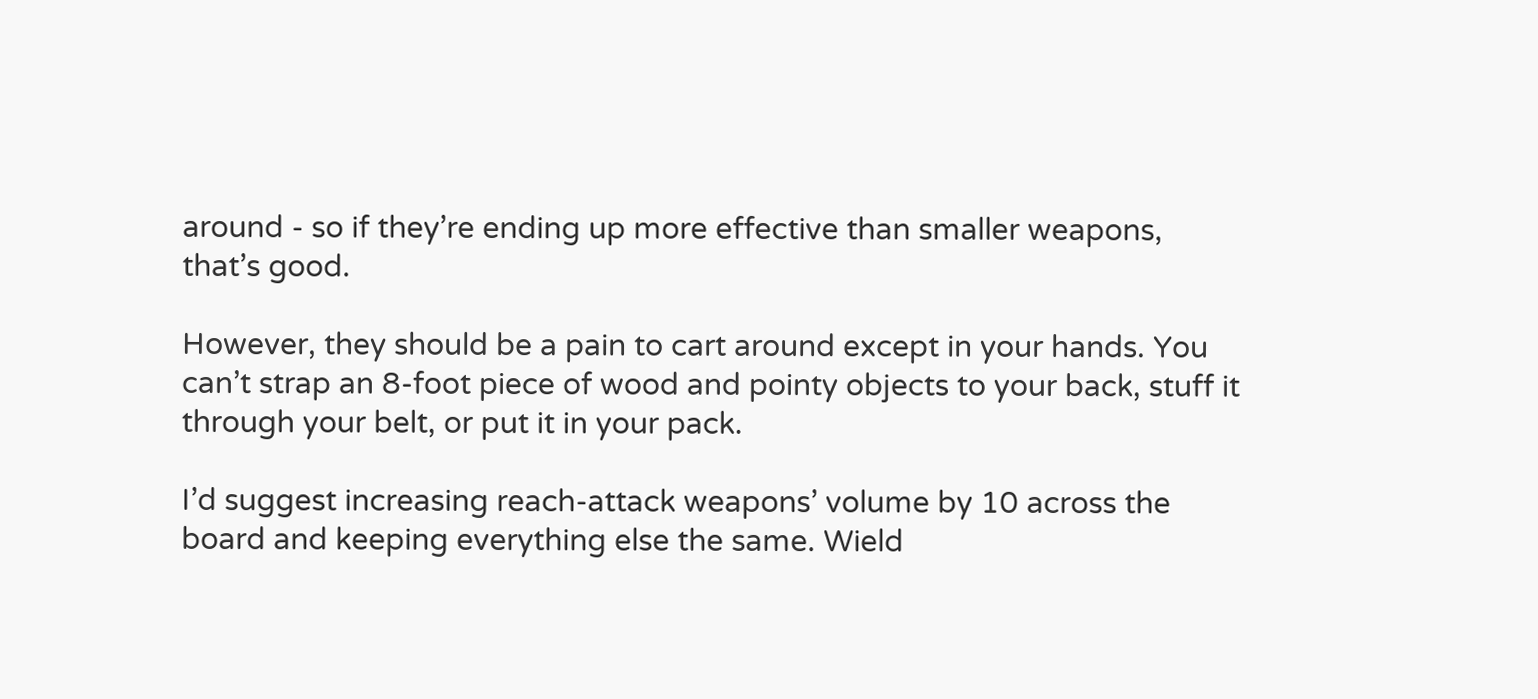around - so if they’re ending up more effective than smaller weapons, that’s good.

However, they should be a pain to cart around except in your hands. You can’t strap an 8-foot piece of wood and pointy objects to your back, stuff it through your belt, or put it in your pack.

I’d suggest increasing reach-attack weapons’ volume by 10 across the board and keeping everything else the same. Wield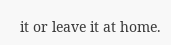it or leave it at home.